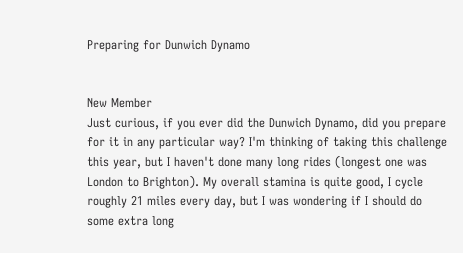Preparing for Dunwich Dynamo


New Member
Just curious, if you ever did the Dunwich Dynamo, did you prepare for it in any particular way? I'm thinking of taking this challenge this year, but I haven't done many long rides (longest one was London to Brighton). My overall stamina is quite good, I cycle roughly 21 miles every day, but I was wondering if I should do some extra long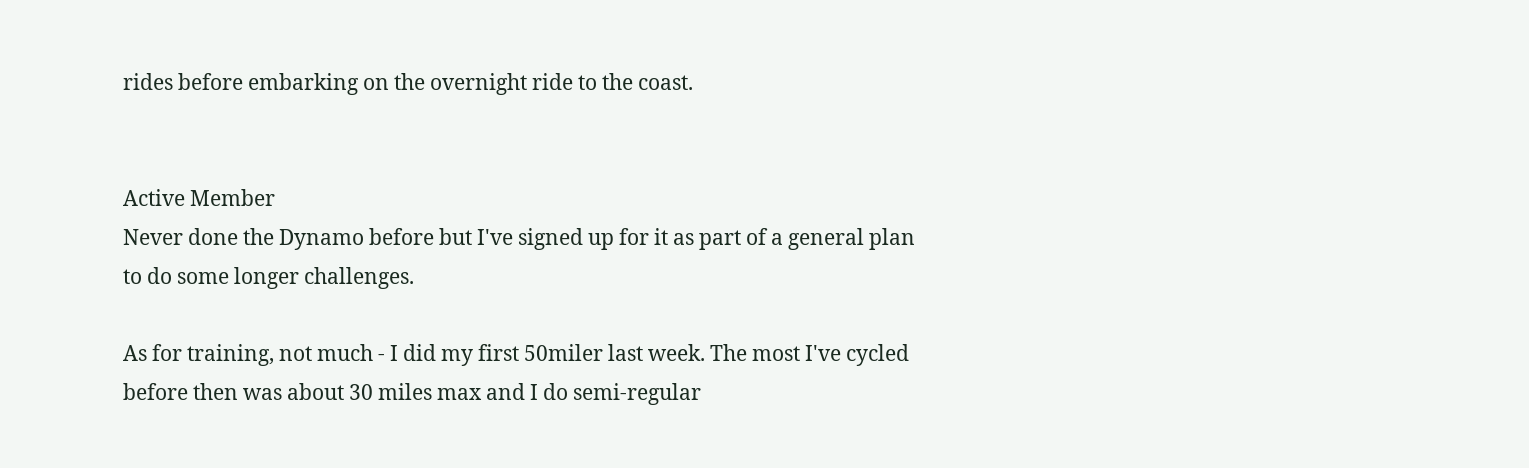rides before embarking on the overnight ride to the coast.


Active Member
Never done the Dynamo before but I've signed up for it as part of a general plan to do some longer challenges.

As for training, not much - I did my first 50miler last week. The most I've cycled before then was about 30 miles max and I do semi-regular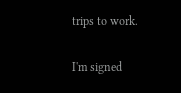trips to work.

I'm signed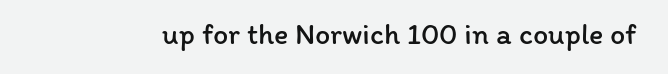up for the Norwich 100 in a couple of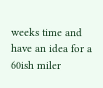weeks time and have an idea for a 60ish miler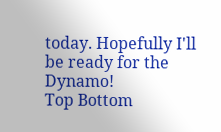today. Hopefully I'll be ready for the Dynamo!
Top Bottom